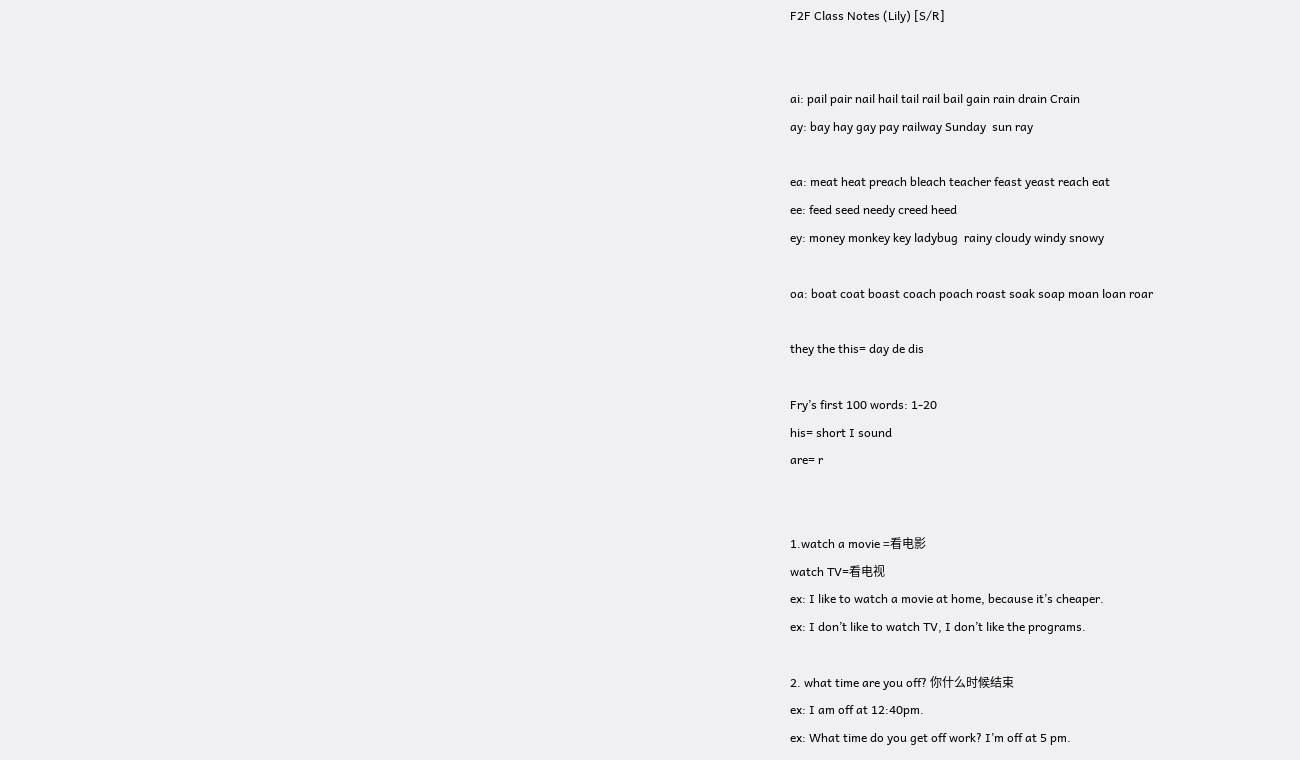F2F Class Notes (Lily) [S/R]


ai: pail pair nail hail tail rail bail gain rain drain Crain
ay: bay hay gay pay railway Sunday  sun ray

ea: meat heat preach bleach teacher feast yeast reach eat
ee: feed seed needy creed heed
ey: money monkey key ladybug  rainy cloudy windy snowy

oa: boat coat boast coach poach roast soak soap moan loan roar

they the this= day de dis

Fry’s first 100 words: 1-20
his= short I sound
are= r


1.watch a movie =看电影
watch TV=看电视
ex: I like to watch a movie at home, because it’s cheaper.
ex: I don’t like to watch TV, I don’t like the programs.

2. what time are you off? 你什么时候结束
ex: I am off at 12:40pm.
ex: What time do you get off work? I’m off at 5 pm.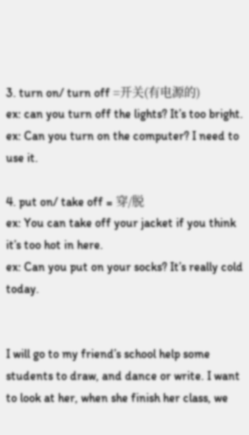3. turn on/ turn off =开关(有电源的)
ex: can you turn off the lights? It’s too bright.
ex: Can you turn on the computer? I need to use it.

4. put on/ take off = 穿/脱
ex: You can take off your jacket if you think it’s too hot in here.
ex: Can you put on your socks? It’s really cold today.


I will go to my friend’s school help some students to draw, and dance or write. I want to look at her, when she finish her class, we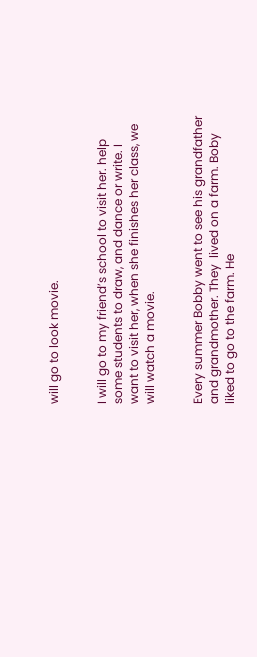will go to look movie.


I will go to my friend’s school to visit her. help some students to draw, and dance or write. I want to visit her, when she finishes her class, we will watch a movie.


Every summer Bobby went to see his grandfather and grandmother. They  lived on a farm. Boby liked to go to the farm. He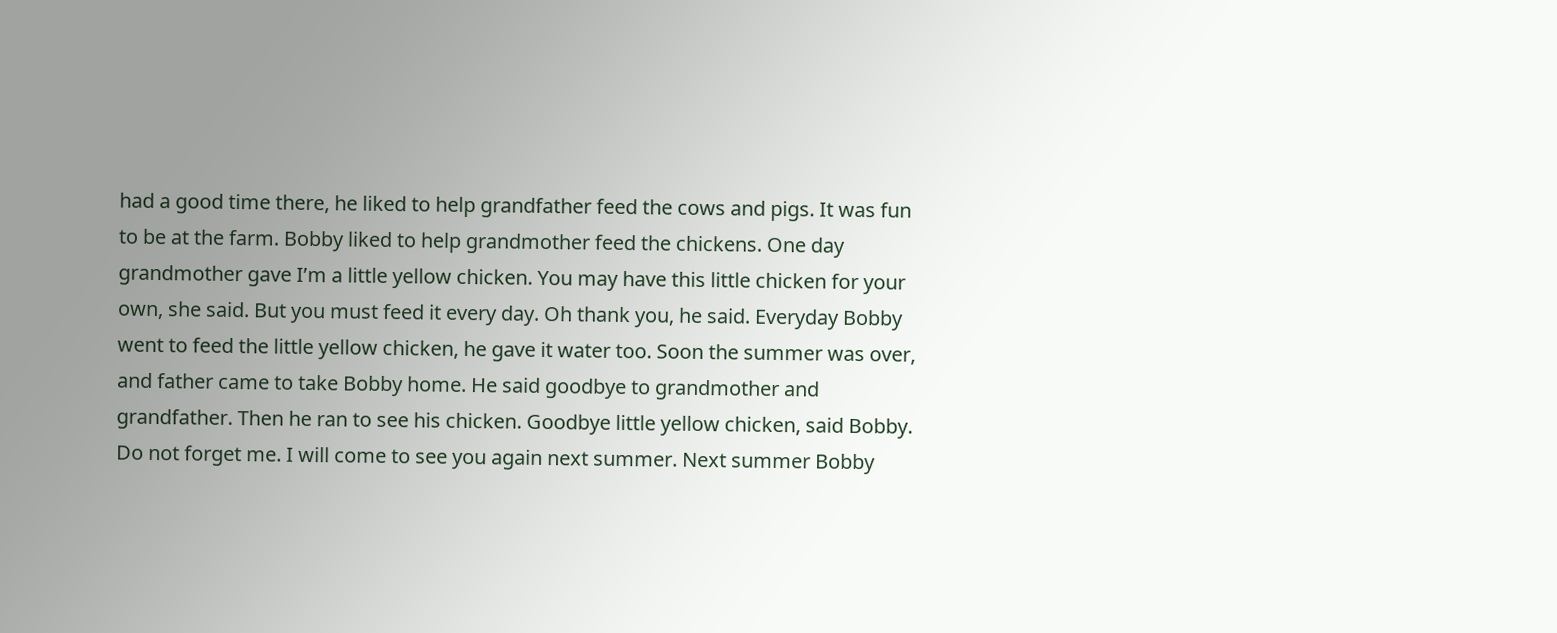had a good time there, he liked to help grandfather feed the cows and pigs. It was fun to be at the farm. Bobby liked to help grandmother feed the chickens. One day grandmother gave I’m a little yellow chicken. You may have this little chicken for your own, she said. But you must feed it every day. Oh thank you, he said. Everyday Bobby went to feed the little yellow chicken, he gave it water too. Soon the summer was over, and father came to take Bobby home. He said goodbye to grandmother and grandfather. Then he ran to see his chicken. Goodbye little yellow chicken, said Bobby. Do not forget me. I will come to see you again next summer. Next summer Bobby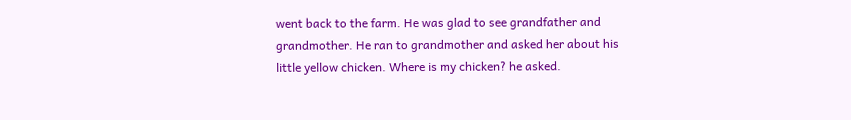went back to the farm. He was glad to see grandfather and grandmother. He ran to grandmother and asked her about his little yellow chicken. Where is my chicken? he asked.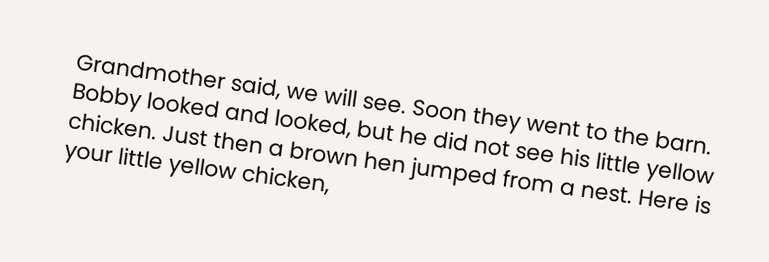Grandmother said, we will see. Soon they went to the barn. Bobby looked and looked, but he did not see his little yellow chicken. Just then a brown hen jumped from a nest. Here is your little yellow chicken,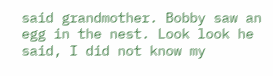said grandmother. Bobby saw an egg in the nest. Look look he said, I did not know my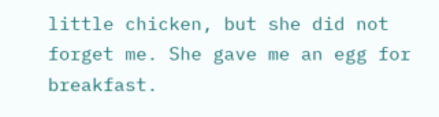little chicken, but she did not forget me. She gave me an egg for breakfast.